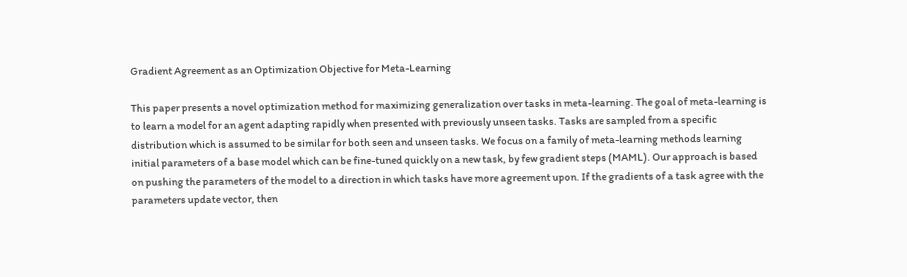Gradient Agreement as an Optimization Objective for Meta-Learning

This paper presents a novel optimization method for maximizing generalization over tasks in meta-learning. The goal of meta-learning is to learn a model for an agent adapting rapidly when presented with previously unseen tasks. Tasks are sampled from a specific distribution which is assumed to be similar for both seen and unseen tasks. We focus on a family of meta-learning methods learning initial parameters of a base model which can be fine-tuned quickly on a new task, by few gradient steps (MAML). Our approach is based on pushing the parameters of the model to a direction in which tasks have more agreement upon. If the gradients of a task agree with the parameters update vector, then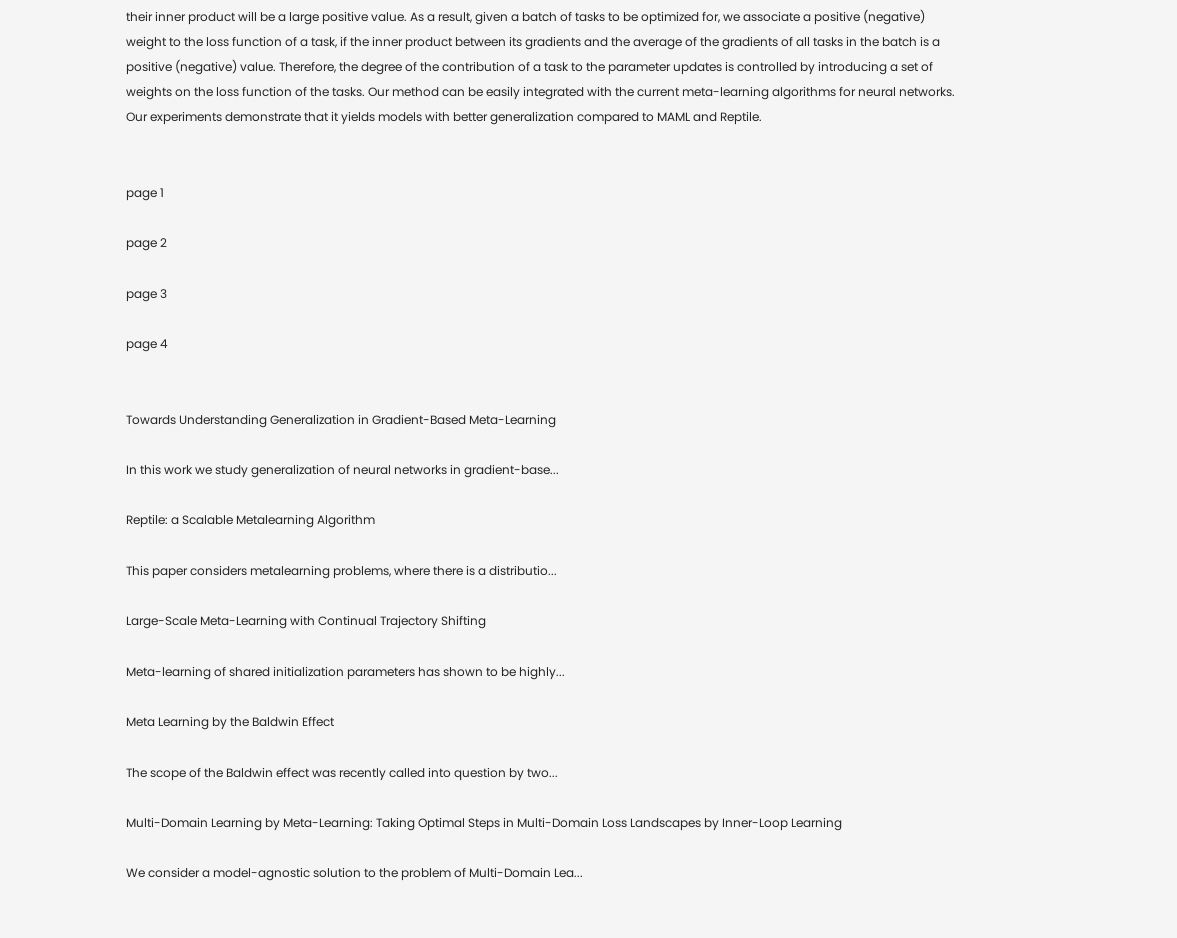their inner product will be a large positive value. As a result, given a batch of tasks to be optimized for, we associate a positive (negative) weight to the loss function of a task, if the inner product between its gradients and the average of the gradients of all tasks in the batch is a positive (negative) value. Therefore, the degree of the contribution of a task to the parameter updates is controlled by introducing a set of weights on the loss function of the tasks. Our method can be easily integrated with the current meta-learning algorithms for neural networks. Our experiments demonstrate that it yields models with better generalization compared to MAML and Reptile.


page 1

page 2

page 3

page 4


Towards Understanding Generalization in Gradient-Based Meta-Learning

In this work we study generalization of neural networks in gradient-base...

Reptile: a Scalable Metalearning Algorithm

This paper considers metalearning problems, where there is a distributio...

Large-Scale Meta-Learning with Continual Trajectory Shifting

Meta-learning of shared initialization parameters has shown to be highly...

Meta Learning by the Baldwin Effect

The scope of the Baldwin effect was recently called into question by two...

Multi-Domain Learning by Meta-Learning: Taking Optimal Steps in Multi-Domain Loss Landscapes by Inner-Loop Learning

We consider a model-agnostic solution to the problem of Multi-Domain Lea...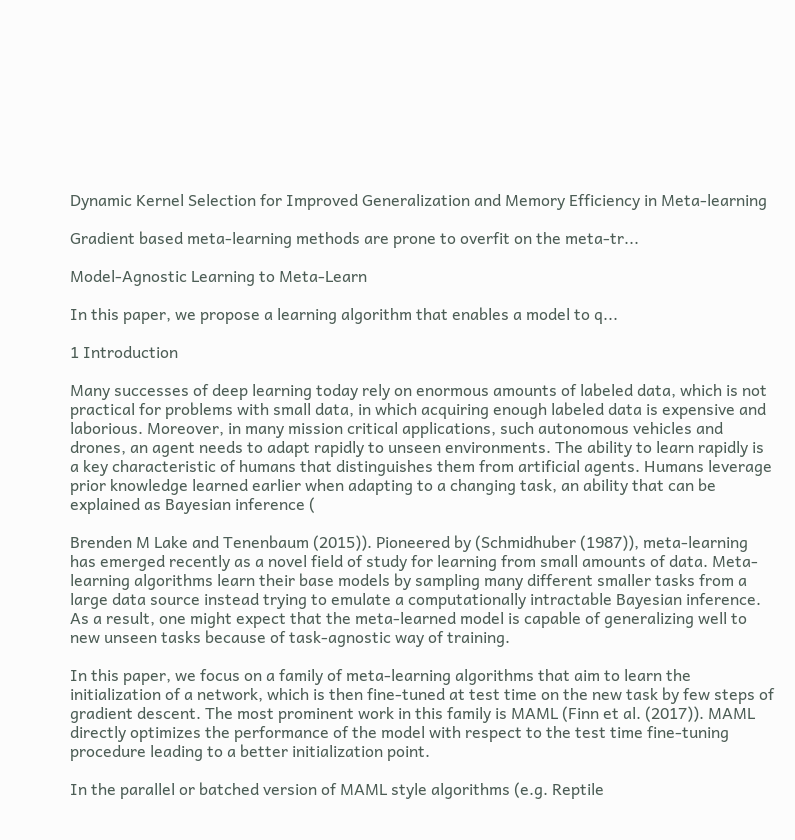Dynamic Kernel Selection for Improved Generalization and Memory Efficiency in Meta-learning

Gradient based meta-learning methods are prone to overfit on the meta-tr...

Model-Agnostic Learning to Meta-Learn

In this paper, we propose a learning algorithm that enables a model to q...

1 Introduction

Many successes of deep learning today rely on enormous amounts of labeled data, which is not practical for problems with small data, in which acquiring enough labeled data is expensive and laborious. Moreover, in many mission critical applications, such autonomous vehicles and drones, an agent needs to adapt rapidly to unseen environments. The ability to learn rapidly is a key characteristic of humans that distinguishes them from artificial agents. Humans leverage prior knowledge learned earlier when adapting to a changing task, an ability that can be explained as Bayesian inference (

Brenden M Lake and Tenenbaum (2015)). Pioneered by (Schmidhuber (1987)), meta-learning has emerged recently as a novel field of study for learning from small amounts of data. Meta-learning algorithms learn their base models by sampling many different smaller tasks from a large data source instead trying to emulate a computationally intractable Bayesian inference. As a result, one might expect that the meta-learned model is capable of generalizing well to new unseen tasks because of task-agnostic way of training.

In this paper, we focus on a family of meta-learning algorithms that aim to learn the initialization of a network, which is then fine-tuned at test time on the new task by few steps of gradient descent. The most prominent work in this family is MAML (Finn et al. (2017)). MAML directly optimizes the performance of the model with respect to the test time fine-tuning procedure leading to a better initialization point.

In the parallel or batched version of MAML style algorithms (e.g. Reptile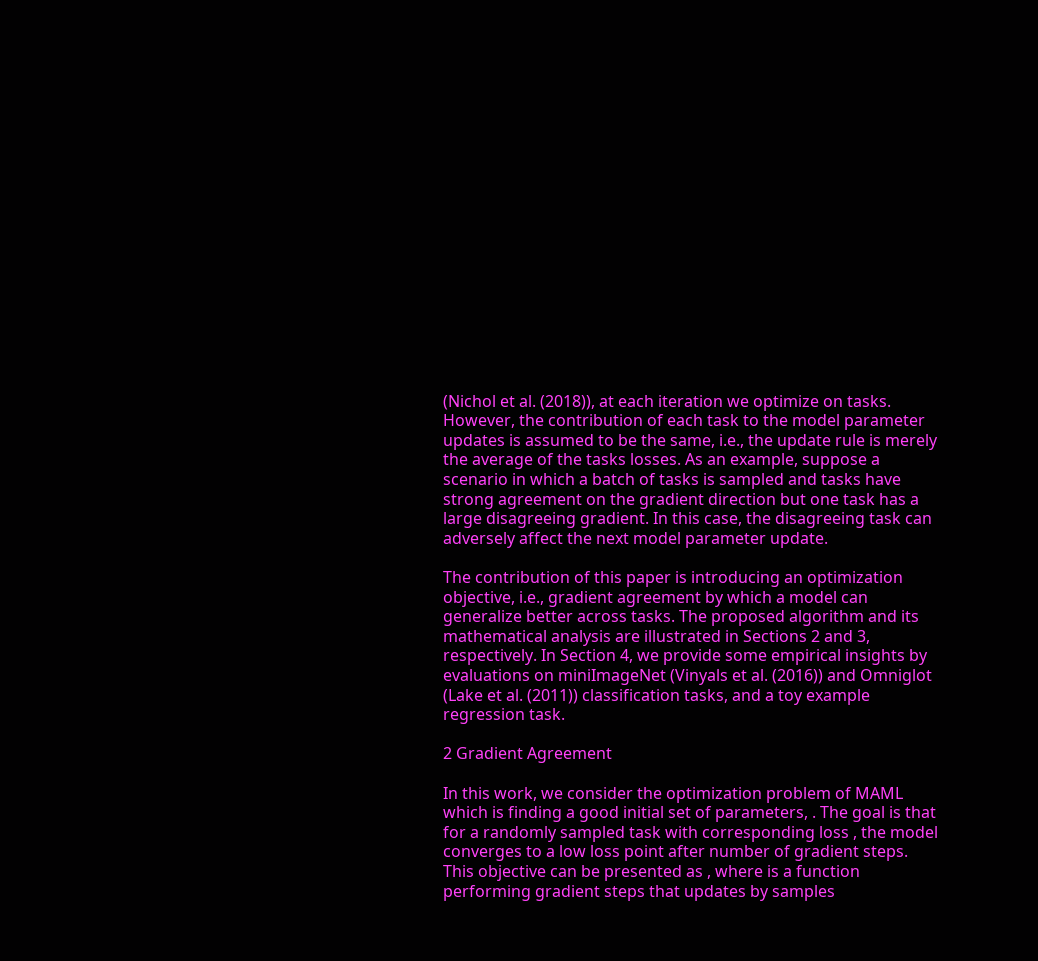(Nichol et al. (2018)), at each iteration we optimize on tasks. However, the contribution of each task to the model parameter updates is assumed to be the same, i.e., the update rule is merely the average of the tasks losses. As an example, suppose a scenario in which a batch of tasks is sampled and tasks have strong agreement on the gradient direction but one task has a large disagreeing gradient. In this case, the disagreeing task can adversely affect the next model parameter update.

The contribution of this paper is introducing an optimization objective, i.e., gradient agreement by which a model can generalize better across tasks. The proposed algorithm and its mathematical analysis are illustrated in Sections 2 and 3, respectively. In Section 4, we provide some empirical insights by evaluations on miniImageNet (Vinyals et al. (2016)) and Omniglot (Lake et al. (2011)) classification tasks, and a toy example regression task.

2 Gradient Agreement

In this work, we consider the optimization problem of MAML which is finding a good initial set of parameters, . The goal is that for a randomly sampled task with corresponding loss , the model converges to a low loss point after number of gradient steps. This objective can be presented as , where is a function performing gradient steps that updates by samples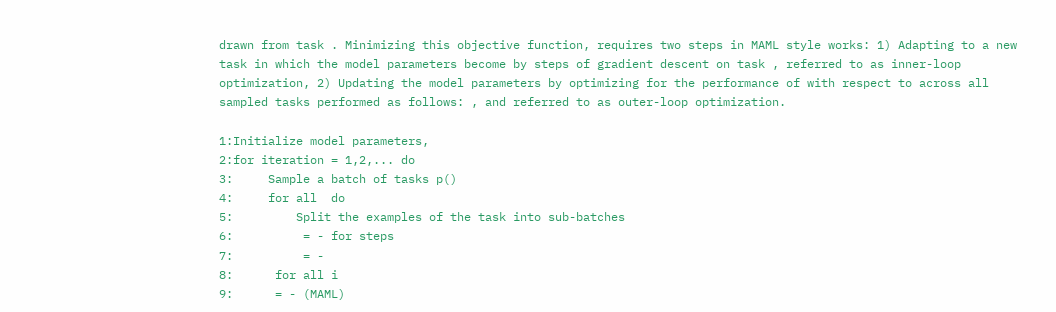drawn from task . Minimizing this objective function, requires two steps in MAML style works: 1) Adapting to a new task in which the model parameters become by steps of gradient descent on task , referred to as inner-loop optimization, 2) Updating the model parameters by optimizing for the performance of with respect to across all sampled tasks performed as follows: , and referred to as outer-loop optimization.

1:Initialize model parameters,
2:for iteration = 1,2,... do
3:     Sample a batch of tasks p()
4:     for all  do
5:         Split the examples of the task into sub-batches
6:          = - for steps
7:          = -
8:      for all i
9:      = - (MAML)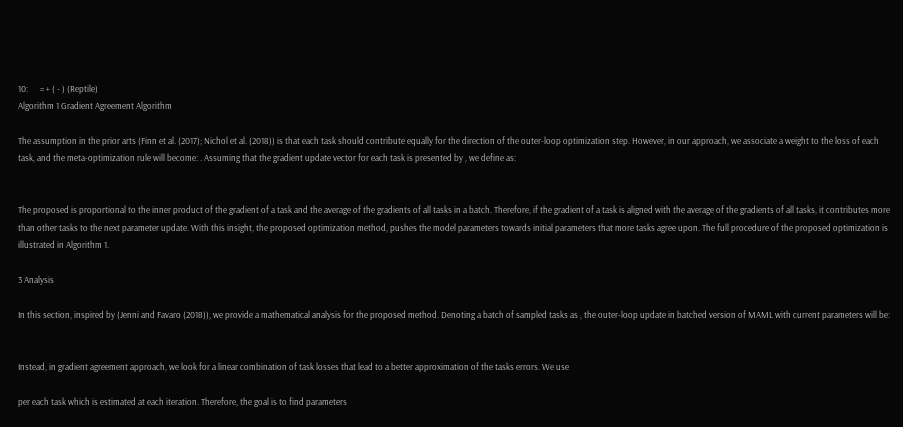10:      = + ( - ) (Reptile)
Algorithm 1 Gradient Agreement Algorithm

The assumption in the prior arts (Finn et al. (2017); Nichol et al. (2018)) is that each task should contribute equally for the direction of the outer-loop optimization step. However, in our approach, we associate a weight to the loss of each task, and the meta-optimization rule will become: . Assuming that the gradient update vector for each task is presented by , we define as:


The proposed is proportional to the inner product of the gradient of a task and the average of the gradients of all tasks in a batch. Therefore, if the gradient of a task is aligned with the average of the gradients of all tasks, it contributes more than other tasks to the next parameter update. With this insight, the proposed optimization method, pushes the model parameters towards initial parameters that more tasks agree upon. The full procedure of the proposed optimization is illustrated in Algorithm 1.

3 Analysis

In this section, inspired by (Jenni and Favaro (2018)), we provide a mathematical analysis for the proposed method. Denoting a batch of sampled tasks as , the outer-loop update in batched version of MAML with current parameters will be:


Instead, in gradient agreement approach, we look for a linear combination of task losses that lead to a better approximation of the tasks errors. We use

per each task which is estimated at each iteration. Therefore, the goal is to find parameters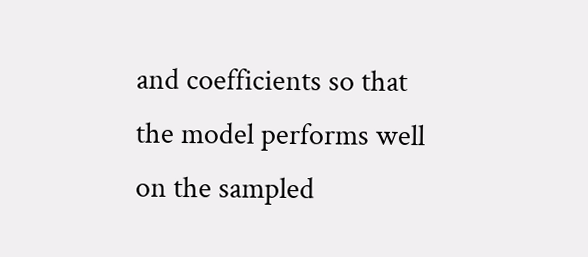and coefficients so that the model performs well on the sampled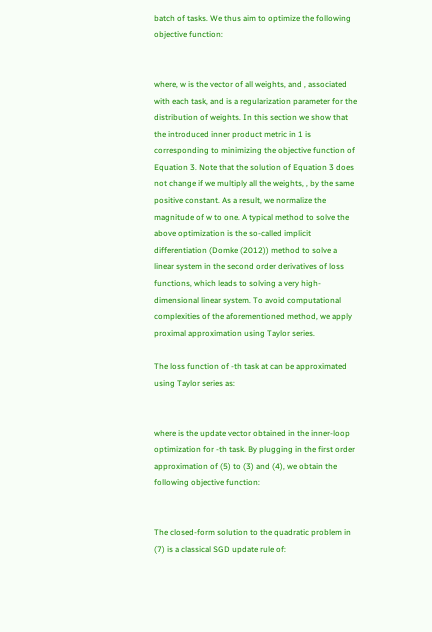batch of tasks. We thus aim to optimize the following objective function:


where, w is the vector of all weights, and , associated with each task, and is a regularization parameter for the distribution of weights. In this section we show that the introduced inner product metric in 1 is corresponding to minimizing the objective function of Equation 3. Note that the solution of Equation 3 does not change if we multiply all the weights, , by the same positive constant. As a result, we normalize the magnitude of w to one. A typical method to solve the above optimization is the so-called implicit differentiation (Domke (2012)) method to solve a linear system in the second order derivatives of loss functions, which leads to solving a very high-dimensional linear system. To avoid computational complexities of the aforementioned method, we apply proximal approximation using Taylor series.

The loss function of -th task at can be approximated using Taylor series as:


where is the update vector obtained in the inner-loop optimization for -th task. By plugging in the first order approximation of (5) to (3) and (4), we obtain the following objective function:


The closed-form solution to the quadratic problem in (7) is a classical SGD update rule of: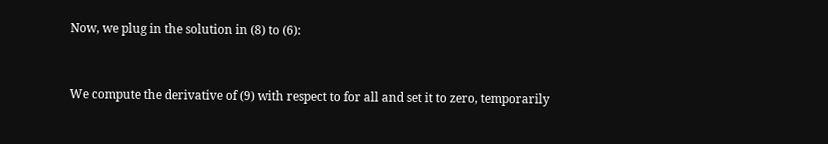Now, we plug in the solution in (8) to (6):


We compute the derivative of (9) with respect to for all and set it to zero, temporarily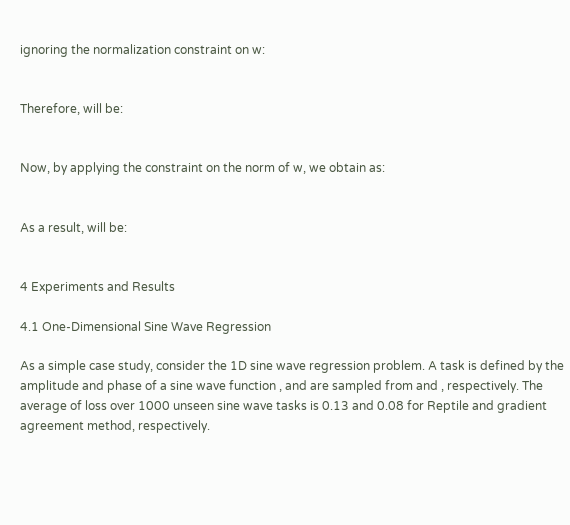ignoring the normalization constraint on w:


Therefore, will be:


Now, by applying the constraint on the norm of w, we obtain as:


As a result, will be:


4 Experiments and Results

4.1 One-Dimensional Sine Wave Regression

As a simple case study, consider the 1D sine wave regression problem. A task is defined by the amplitude and phase of a sine wave function , and are sampled from and , respectively. The average of loss over 1000 unseen sine wave tasks is 0.13 and 0.08 for Reptile and gradient agreement method, respectively.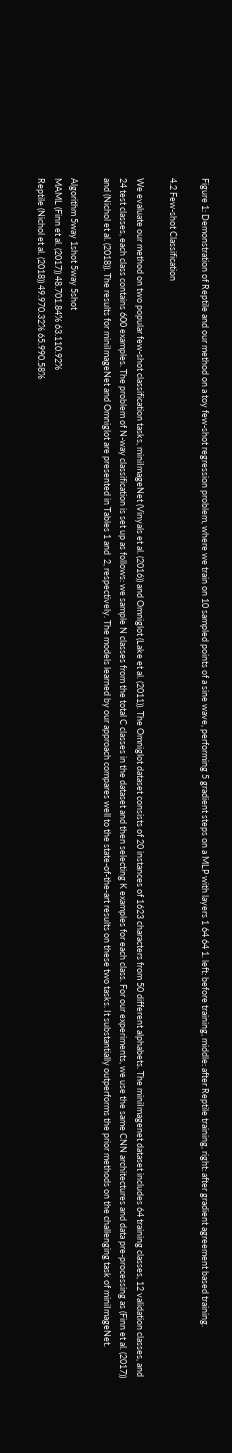Figure 1: Demonstration of Reptile and our method on a toy few-shot regression problem, where we train on 10 sampled points of a sine wave, performing 5 gradient steps on a MLP with layers 1 64 64 1. left: before training, middle: after Reptile training, right: after gradient agreement based training.

4.2 Few-shot Classification

We evaluate our method on two popular few-shot classification tasks, miniImageNet (Vinyals et al. (2016)) and Omniglot (Lake et al. (2011)). The Omniglot dataset consists of 20 instances of 1623 characters from 50 different alphabets. The miniImagenet dataset includes 64 training classes, 12 validation classes, and 24 test classes, each class contains 600 examples. The problem of N-way classification is set up as follows: we sample N classes from the total C classes in the dataset and then selecting K examples for each class. For our experiments, we use the same CNN architectures and data pre-processing as (Finn et al. (2017)) and (Nichol et al. (2018)). The results for miniImageNet and Omniglot are presented in Tables 1 and  2, respectively. The models learned by our approach compares well to the state-of-the-art results on these two tasks. It substantially outperforms the prior methods on the challenging task of miniImageNet.

Algorithm 5way 1shot 5way 5shot
MAML (Finn et al. (2017)) 48.701.84% 63.110.92%
Reptile (Nichol et al. (2018)) 49.970.32% 65.990.58%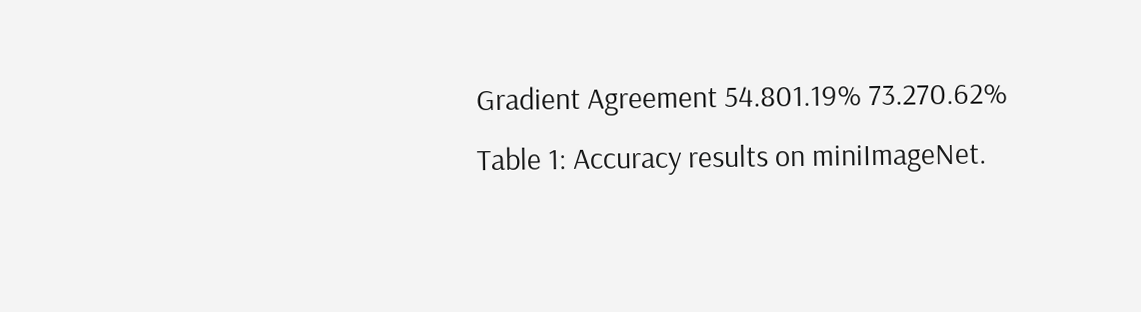Gradient Agreement 54.801.19% 73.270.62%
Table 1: Accuracy results on miniImageNet.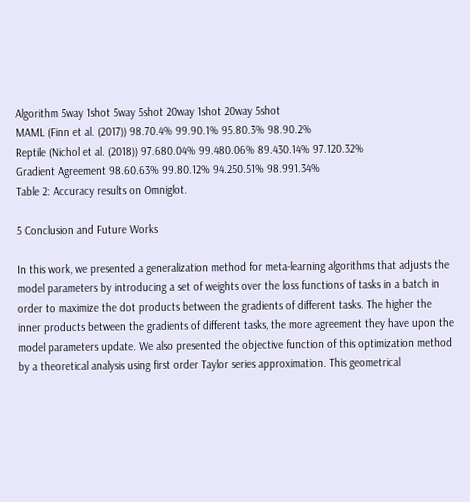Algorithm 5way 1shot 5way 5shot 20way 1shot 20way 5shot
MAML (Finn et al. (2017)) 98.70.4% 99.90.1% 95.80.3% 98.90.2%
Reptile (Nichol et al. (2018)) 97.680.04% 99.480.06% 89.430.14% 97.120.32%
Gradient Agreement 98.60.63% 99.80.12% 94.250.51% 98.991.34%
Table 2: Accuracy results on Omniglot.

5 Conclusion and Future Works

In this work, we presented a generalization method for meta-learning algorithms that adjusts the model parameters by introducing a set of weights over the loss functions of tasks in a batch in order to maximize the dot products between the gradients of different tasks. The higher the inner products between the gradients of different tasks, the more agreement they have upon the model parameters update. We also presented the objective function of this optimization method by a theoretical analysis using first order Taylor series approximation. This geometrical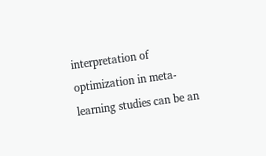interpretation of optimization in meta-learning studies can be an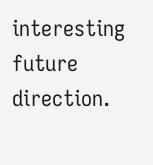interesting future direction.